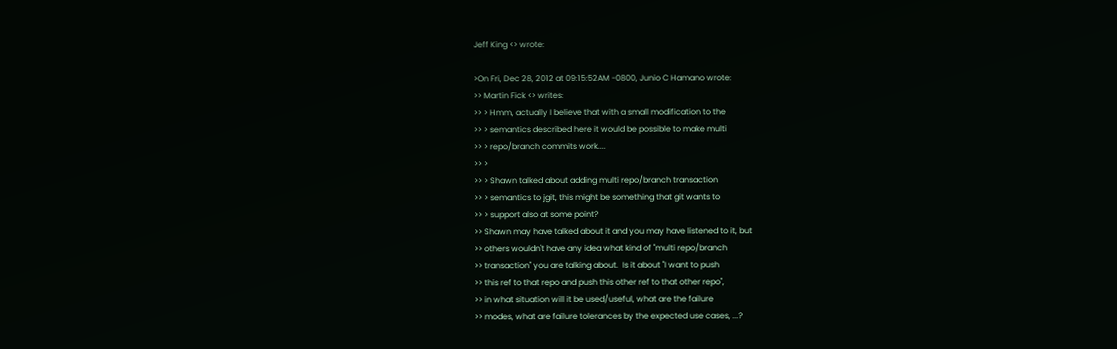Jeff King <> wrote:

>On Fri, Dec 28, 2012 at 09:15:52AM -0800, Junio C Hamano wrote:
>> Martin Fick <> writes:
>> > Hmm, actually I believe that with a small modification to the
>> > semantics described here it would be possible to make multi
>> > repo/branch commits work....
>> >
>> > Shawn talked about adding multi repo/branch transaction
>> > semantics to jgit, this might be something that git wants to
>> > support also at some point?
>> Shawn may have talked about it and you may have listened to it, but
>> others wouldn't have any idea what kind of "multi repo/branch
>> transaction" you are talking about.  Is it about "I want to push
>> this ref to that repo and push this other ref to that other repo",
>> in what situation will it be used/useful, what are the failure
>> modes, what are failure tolerances by the expected use cases, ...?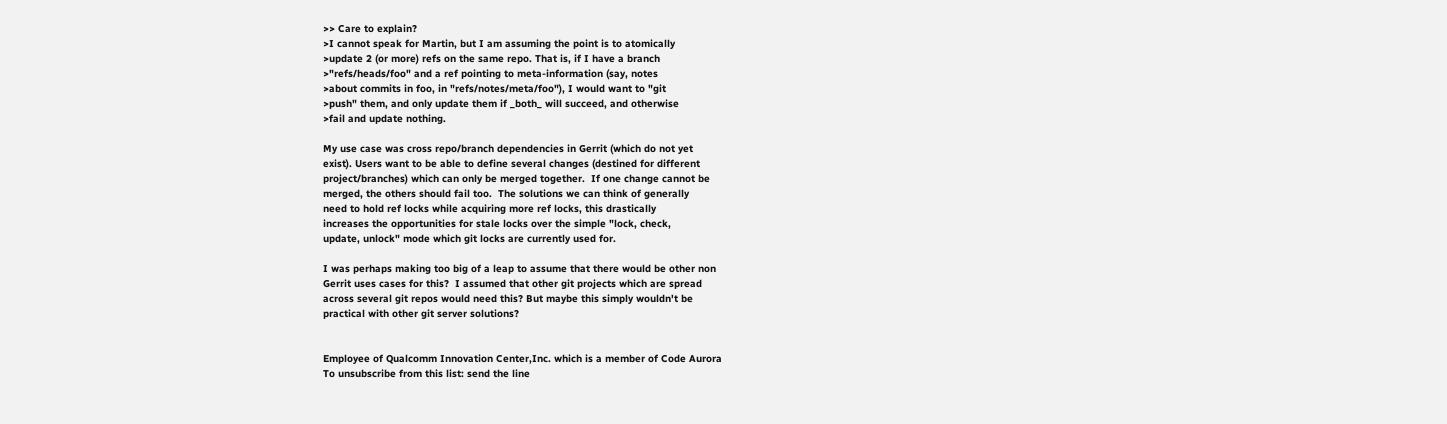>> Care to explain?
>I cannot speak for Martin, but I am assuming the point is to atomically
>update 2 (or more) refs on the same repo. That is, if I have a branch
>"refs/heads/foo" and a ref pointing to meta-information (say, notes
>about commits in foo, in "refs/notes/meta/foo"), I would want to "git
>push" them, and only update them if _both_ will succeed, and otherwise
>fail and update nothing.

My use case was cross repo/branch dependencies in Gerrit (which do not yet
exist). Users want to be able to define several changes (destined for different
project/branches) which can only be merged together.  If one change cannot be
merged, the others should fail too.  The solutions we can think of generally
need to hold ref locks while acquiring more ref locks, this drastically
increases the opportunities for stale locks over the simple "lock, check,
update, unlock" mode which git locks are currently used for.

I was perhaps making too big of a leap to assume that there would be other non
Gerrit uses cases for this?  I assumed that other git projects which are spread
across several git repos would need this? But maybe this simply wouldn't be
practical with other git server solutions?


Employee of Qualcomm Innovation Center,Inc. which is a member of Code Aurora
To unsubscribe from this list: send the line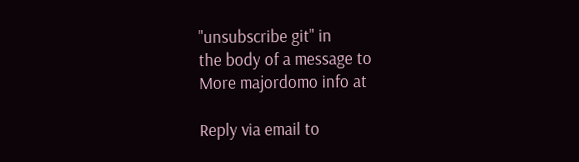"unsubscribe git" in
the body of a message to
More majordomo info at

Reply via email to